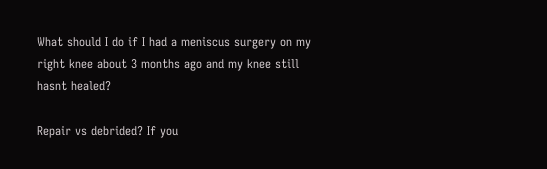What should I do if I had a meniscus surgery on my right knee about 3 months ago and my knee still hasnt healed?

Repair vs debrided? If you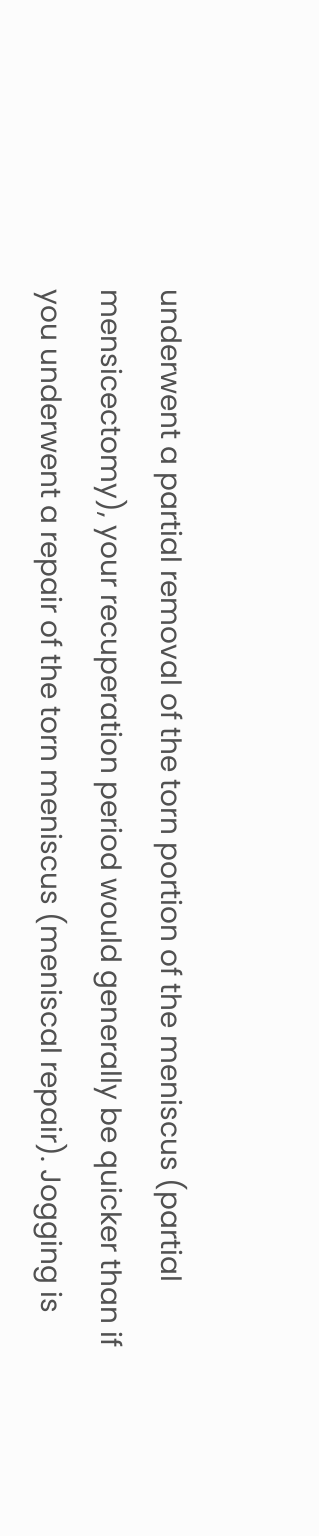underwent a partial removal of the torn portion of the meniscus (partial mensicectomy), your recuperation period would generally be quicker than if you underwent a repair of the torn meniscus (meniscal repair). Jogging is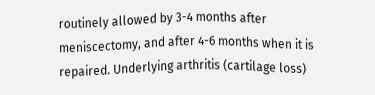routinely allowed by 3-4 months after meniscectomy, and after 4-6 months when it is repaired. Underlying arthritis (cartilage loss)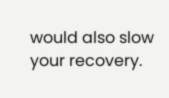would also slow your recovery.